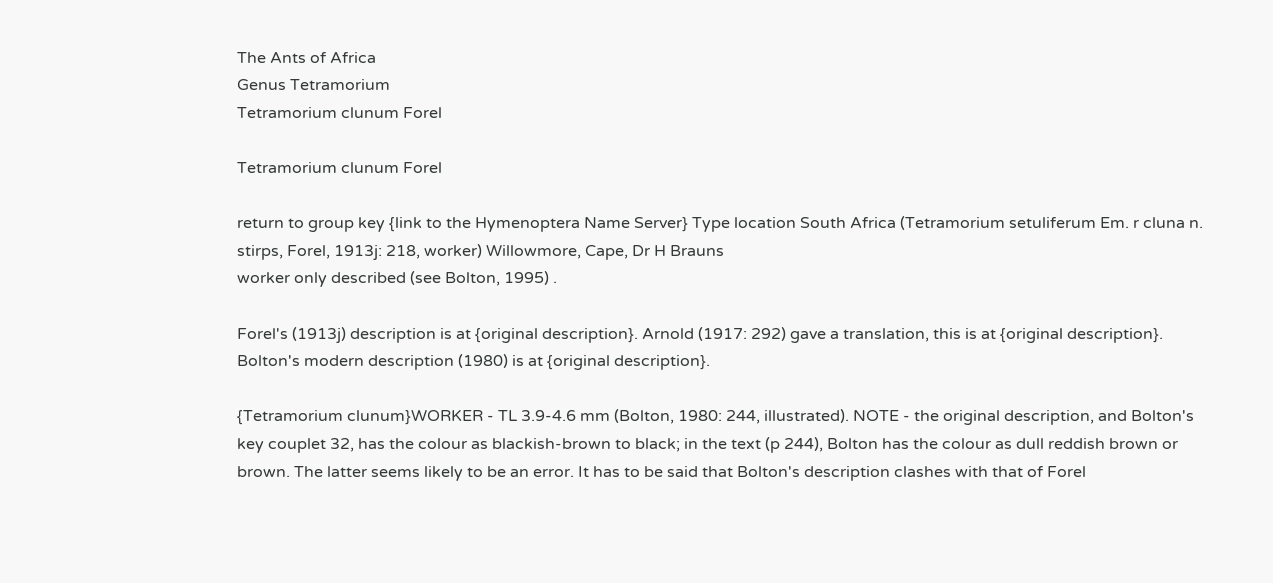The Ants of Africa
Genus Tetramorium
Tetramorium clunum Forel

Tetramorium clunum Forel

return to group key {link to the Hymenoptera Name Server} Type location South Africa (Tetramorium setuliferum Em. r cluna n. stirps, Forel, 1913j: 218, worker) Willowmore, Cape, Dr H Brauns
worker only described (see Bolton, 1995) .

Forel's (1913j) description is at {original description}. Arnold (1917: 292) gave a translation, this is at {original description}. Bolton's modern description (1980) is at {original description}.

{Tetramorium clunum}WORKER - TL 3.9-4.6 mm (Bolton, 1980: 244, illustrated). NOTE - the original description, and Bolton's key couplet 32, has the colour as blackish-brown to black; in the text (p 244), Bolton has the colour as dull reddish brown or brown. The latter seems likely to be an error. It has to be said that Bolton's description clashes with that of Forel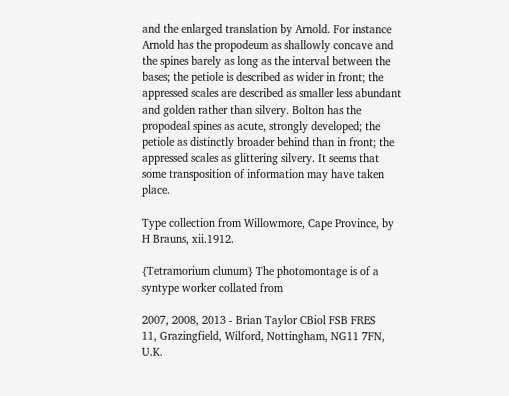and the enlarged translation by Arnold. For instance Arnold has the propodeum as shallowly concave and the spines barely as long as the interval between the bases; the petiole is described as wider in front; the appressed scales are described as smaller less abundant and golden rather than silvery. Bolton has the propodeal spines as acute, strongly developed; the petiole as distinctly broader behind than in front; the appressed scales as glittering silvery. It seems that some transposition of information may have taken place.

Type collection from Willowmore, Cape Province, by H Brauns, xii.1912.

{Tetramorium clunum} The photomontage is of a syntype worker collated from

2007, 2008, 2013 - Brian Taylor CBiol FSB FRES
11, Grazingfield, Wilford, Nottingham, NG11 7FN, U.K.